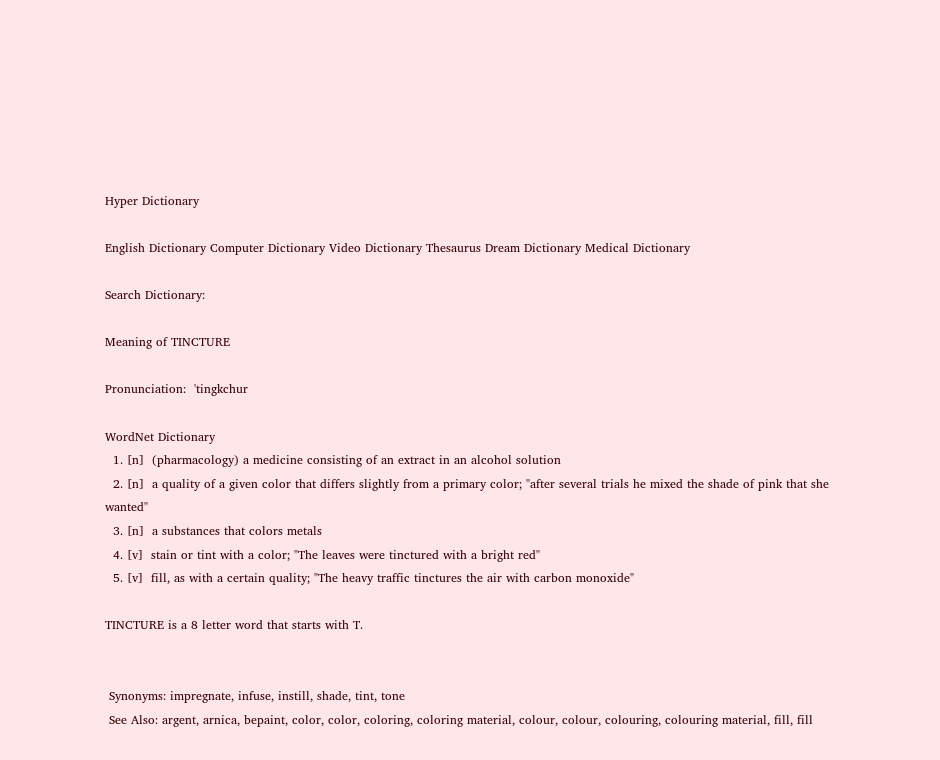Hyper Dictionary

English Dictionary Computer Dictionary Video Dictionary Thesaurus Dream Dictionary Medical Dictionary

Search Dictionary:

Meaning of TINCTURE

Pronunciation:  'tingkchur

WordNet Dictionary
  1. [n]  (pharmacology) a medicine consisting of an extract in an alcohol solution
  2. [n]  a quality of a given color that differs slightly from a primary color; "after several trials he mixed the shade of pink that she wanted"
  3. [n]  a substances that colors metals
  4. [v]  stain or tint with a color; "The leaves were tinctured with a bright red"
  5. [v]  fill, as with a certain quality; "The heavy traffic tinctures the air with carbon monoxide"

TINCTURE is a 8 letter word that starts with T.


 Synonyms: impregnate, infuse, instill, shade, tint, tone
 See Also: argent, arnica, bepaint, color, color, coloring, coloring material, colour, colour, colouring, colouring material, fill, fill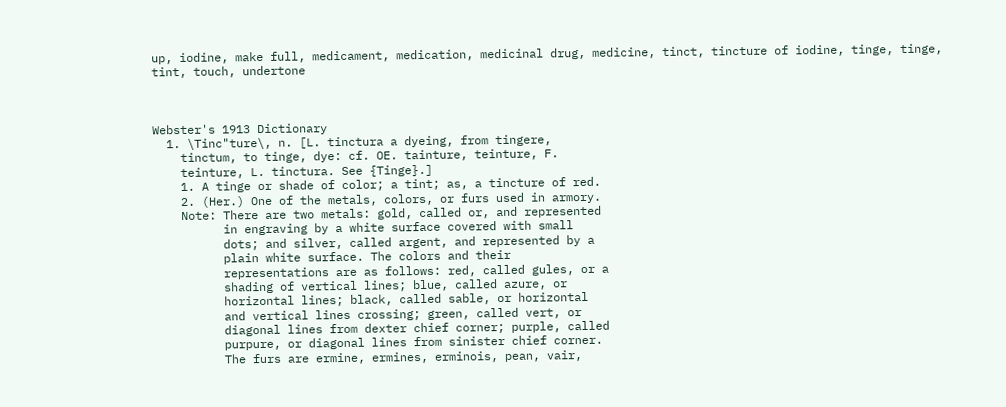up, iodine, make full, medicament, medication, medicinal drug, medicine, tinct, tincture of iodine, tinge, tinge, tint, touch, undertone



Webster's 1913 Dictionary
  1. \Tinc"ture\, n. [L. tinctura a dyeing, from tingere,
    tinctum, to tinge, dye: cf. OE. tainture, teinture, F.
    teinture, L. tinctura. See {Tinge}.]
    1. A tinge or shade of color; a tint; as, a tincture of red.
    2. (Her.) One of the metals, colors, or furs used in armory.
    Note: There are two metals: gold, called or, and represented
          in engraving by a white surface covered with small
          dots; and silver, called argent, and represented by a
          plain white surface. The colors and their
          representations are as follows: red, called gules, or a
          shading of vertical lines; blue, called azure, or
          horizontal lines; black, called sable, or horizontal
          and vertical lines crossing; green, called vert, or
          diagonal lines from dexter chief corner; purple, called
          purpure, or diagonal lines from sinister chief corner.
          The furs are ermine, ermines, erminois, pean, vair,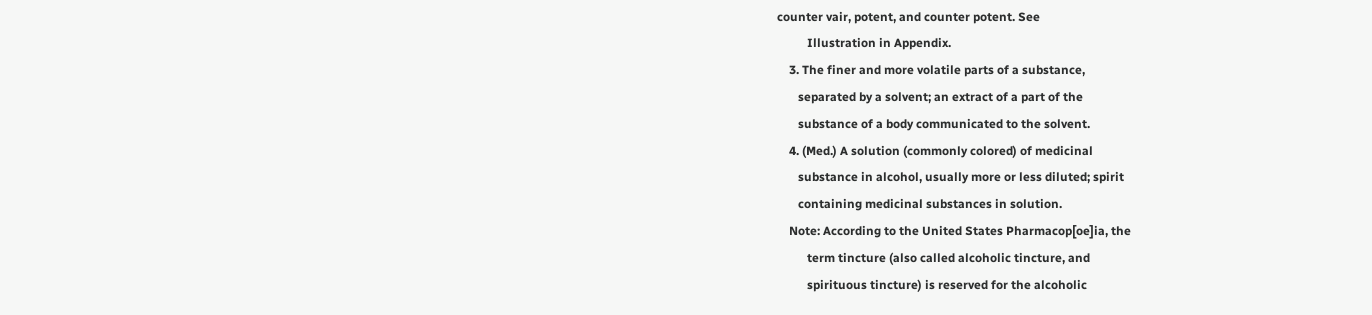counter vair, potent, and counter potent. See
          Illustration in Appendix.
    3. The finer and more volatile parts of a substance,
       separated by a solvent; an extract of a part of the
       substance of a body communicated to the solvent.
    4. (Med.) A solution (commonly colored) of medicinal
       substance in alcohol, usually more or less diluted; spirit
       containing medicinal substances in solution.
    Note: According to the United States Pharmacop[oe]ia, the
          term tincture (also called alcoholic tincture, and
          spirituous tincture) is reserved for the alcoholic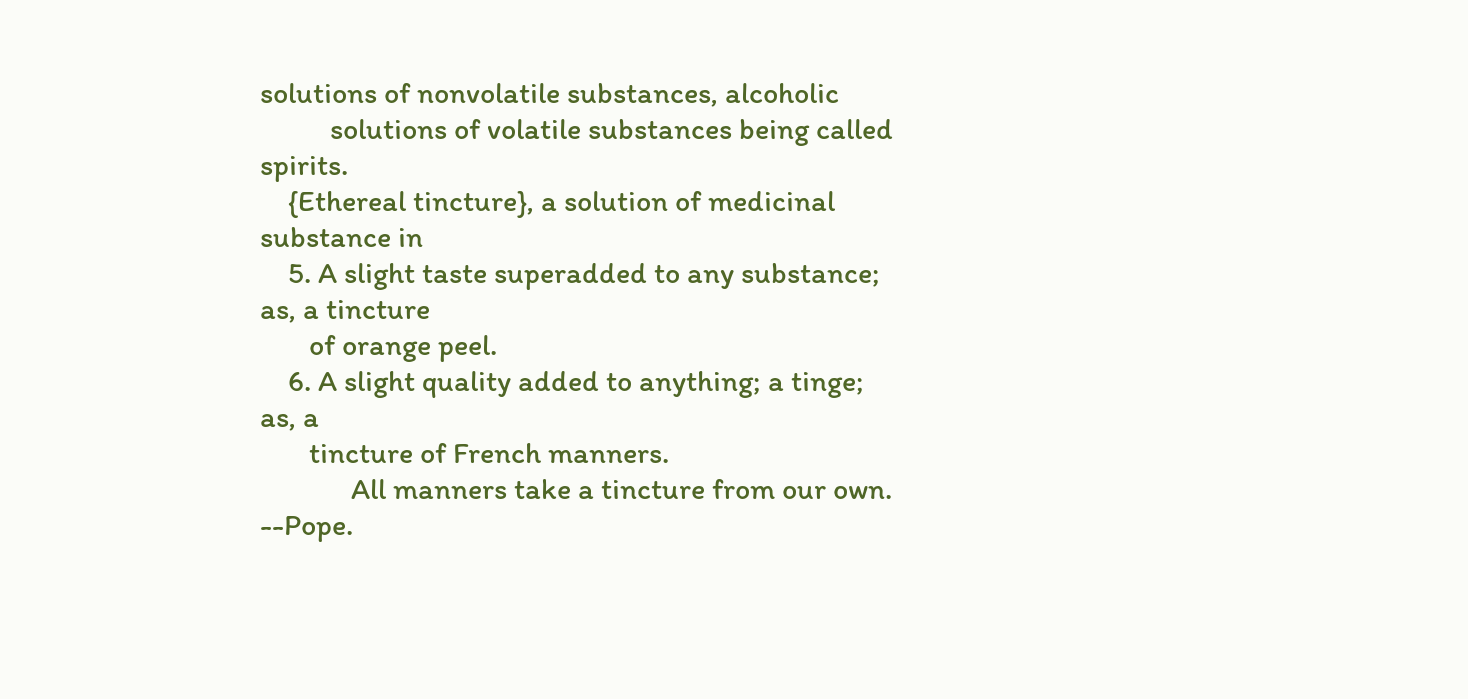solutions of nonvolatile substances, alcoholic
          solutions of volatile substances being called spirits.
    {Ethereal tincture}, a solution of medicinal substance in
    5. A slight taste superadded to any substance; as, a tincture
       of orange peel.
    6. A slight quality added to anything; a tinge; as, a
       tincture of French manners.
             All manners take a tincture from our own. --Pope.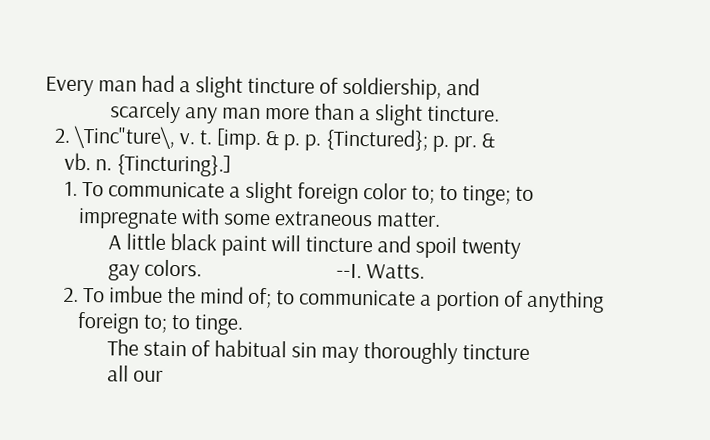Every man had a slight tincture of soldiership, and
             scarcely any man more than a slight tincture.
  2. \Tinc"ture\, v. t. [imp. & p. p. {Tinctured}; p. pr. &
    vb. n. {Tincturing}.]
    1. To communicate a slight foreign color to; to tinge; to
       impregnate with some extraneous matter.
             A little black paint will tincture and spoil twenty
             gay colors.                           --I. Watts.
    2. To imbue the mind of; to communicate a portion of anything
       foreign to; to tinge.
             The stain of habitual sin may thoroughly tincture
             all our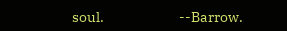soul.                         --Barrow.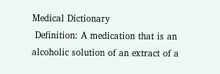Medical Dictionary
 Definition: A medication that is an alcoholic solution of an extract of a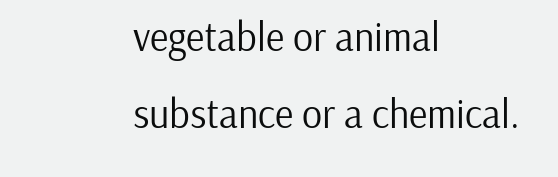vegetable or animal substance or a chemical.